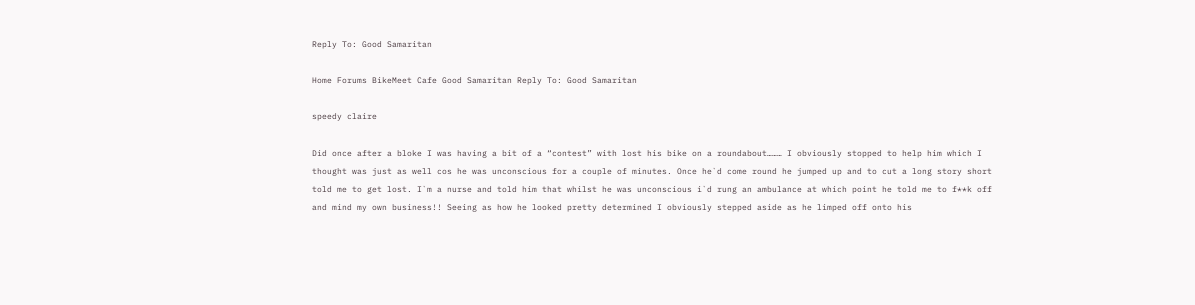Reply To: Good Samaritan

Home Forums BikeMeet Cafe Good Samaritan Reply To: Good Samaritan

speedy claire

Did once after a bloke I was having a bit of a “contest” with lost his bike on a roundabout……… I obviously stopped to help him which I thought was just as well cos he was unconscious for a couple of minutes. Once he`d come round he jumped up and to cut a long story short told me to get lost. I`m a nurse and told him that whilst he was unconscious i`d rung an ambulance at which point he told me to f**k off and mind my own business!! Seeing as how he looked pretty determined I obviously stepped aside as he limped off onto his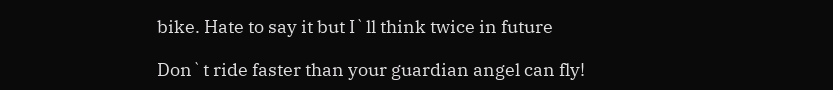bike. Hate to say it but I`ll think twice in future

Don`t ride faster than your guardian angel can fly!